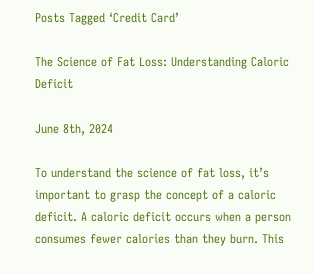Posts Tagged ‘Credit Card’

The Science of Fat Loss: Understanding Caloric Deficit

June 8th, 2024

To understand the science of fat loss, it’s important to grasp the concept of a caloric deficit. A caloric deficit occurs when a person consumes fewer calories than they burn. This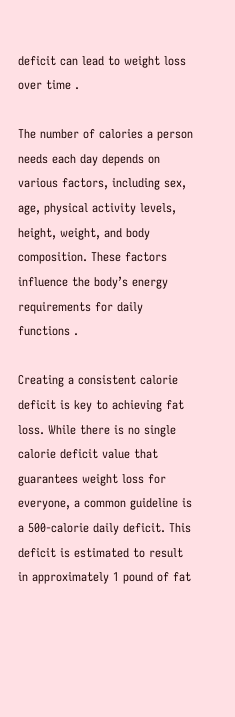deficit can lead to weight loss over time .

The number of calories a person needs each day depends on various factors, including sex, age, physical activity levels, height, weight, and body composition. These factors influence the body’s energy requirements for daily functions .

Creating a consistent calorie deficit is key to achieving fat loss. While there is no single calorie deficit value that guarantees weight loss for everyone, a common guideline is a 500-calorie daily deficit. This deficit is estimated to result in approximately 1 pound of fat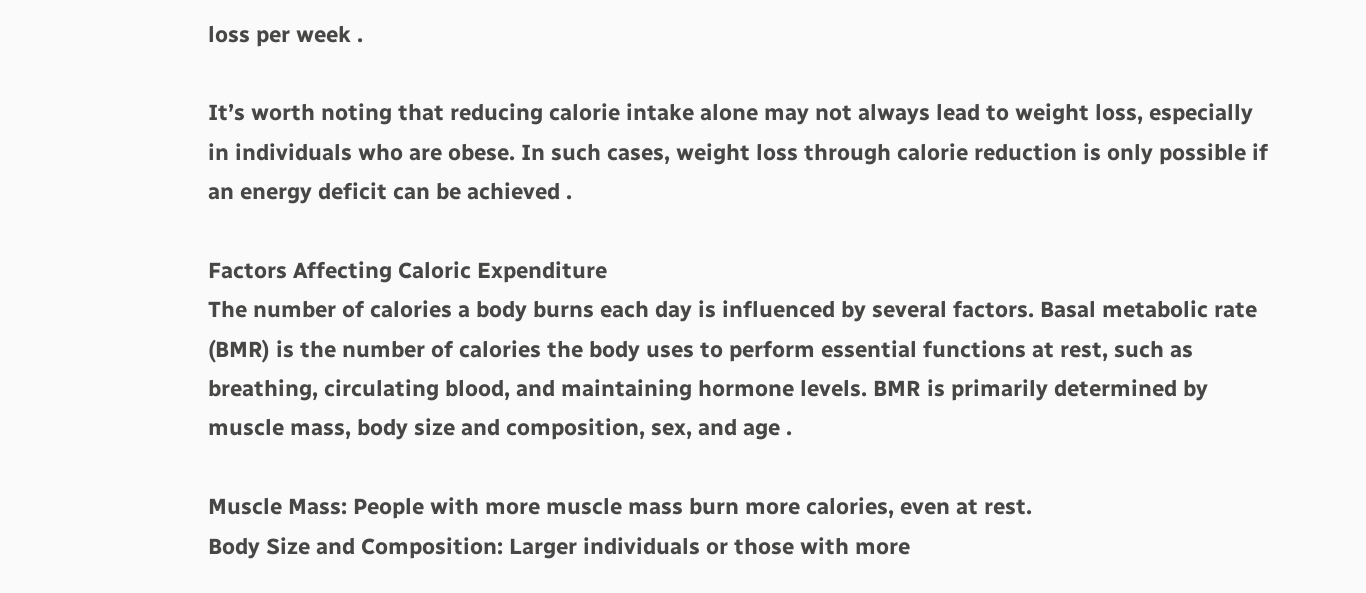loss per week .

It’s worth noting that reducing calorie intake alone may not always lead to weight loss, especially in individuals who are obese. In such cases, weight loss through calorie reduction is only possible if an energy deficit can be achieved .

Factors Affecting Caloric Expenditure
The number of calories a body burns each day is influenced by several factors. Basal metabolic rate (BMR) is the number of calories the body uses to perform essential functions at rest, such as breathing, circulating blood, and maintaining hormone levels. BMR is primarily determined by muscle mass, body size and composition, sex, and age .

Muscle Mass: People with more muscle mass burn more calories, even at rest.
Body Size and Composition: Larger individuals or those with more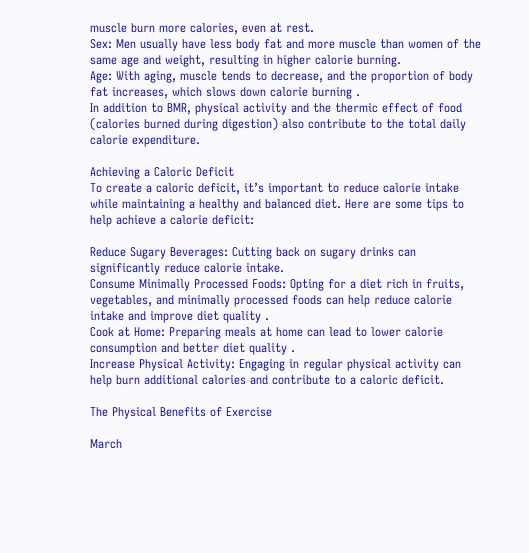muscle burn more calories, even at rest.
Sex: Men usually have less body fat and more muscle than women of the same age and weight, resulting in higher calorie burning.
Age: With aging, muscle tends to decrease, and the proportion of body fat increases, which slows down calorie burning .
In addition to BMR, physical activity and the thermic effect of food (calories burned during digestion) also contribute to the total daily calorie expenditure.

Achieving a Caloric Deficit
To create a caloric deficit, it’s important to reduce calorie intake while maintaining a healthy and balanced diet. Here are some tips to help achieve a calorie deficit:

Reduce Sugary Beverages: Cutting back on sugary drinks can significantly reduce calorie intake.
Consume Minimally Processed Foods: Opting for a diet rich in fruits, vegetables, and minimally processed foods can help reduce calorie intake and improve diet quality .
Cook at Home: Preparing meals at home can lead to lower calorie consumption and better diet quality .
Increase Physical Activity: Engaging in regular physical activity can help burn additional calories and contribute to a caloric deficit.

The Physical Benefits of Exercise

March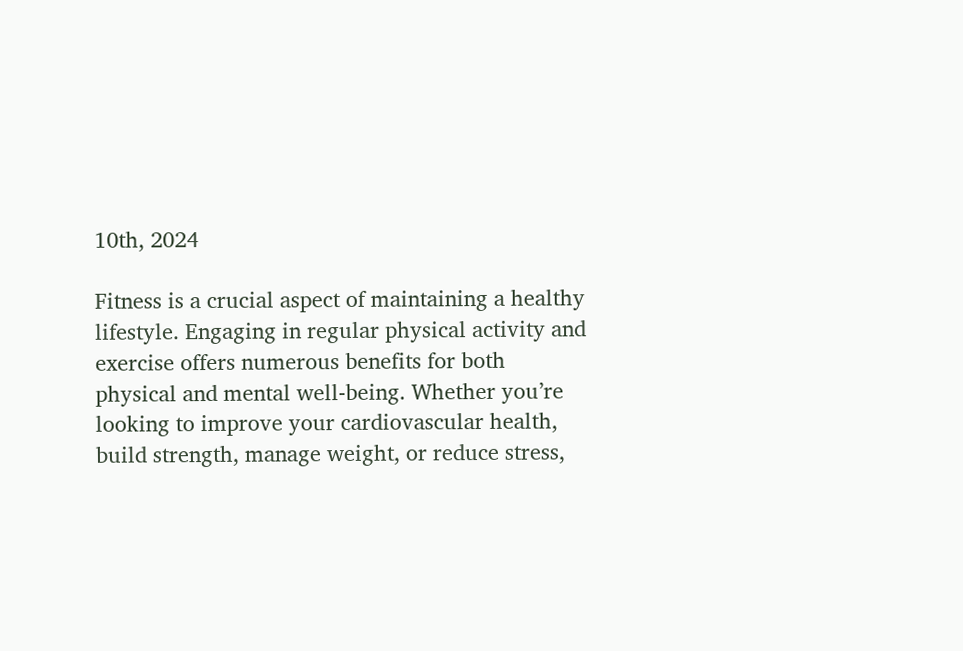10th, 2024

Fitness is a crucial aspect of maintaining a healthy lifestyle. Engaging in regular physical activity and exercise offers numerous benefits for both physical and mental well-being. Whether you’re looking to improve your cardiovascular health, build strength, manage weight, or reduce stress,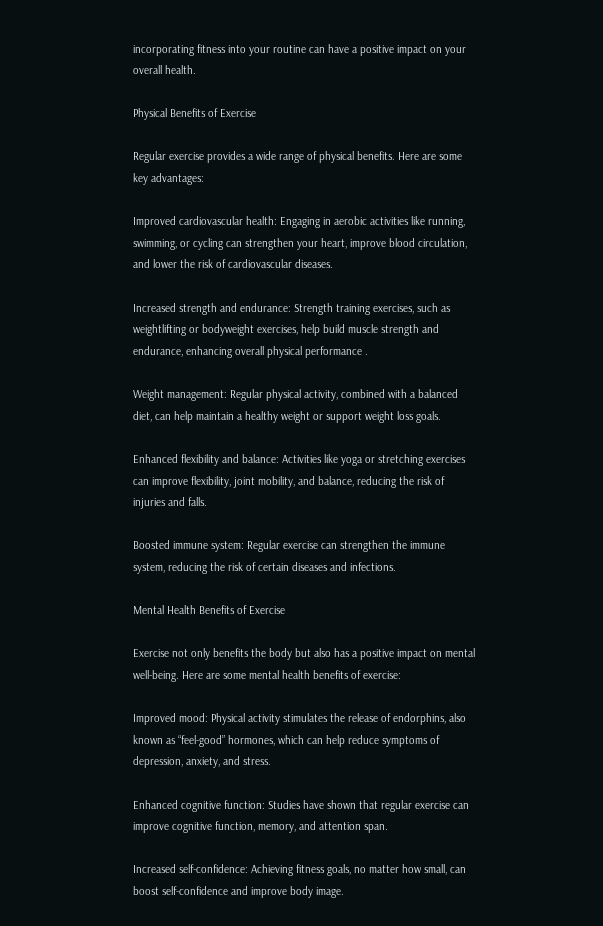incorporating fitness into your routine can have a positive impact on your overall health.

Physical Benefits of Exercise

Regular exercise provides a wide range of physical benefits. Here are some key advantages:

Improved cardiovascular health: Engaging in aerobic activities like running, swimming, or cycling can strengthen your heart, improve blood circulation, and lower the risk of cardiovascular diseases.

Increased strength and endurance: Strength training exercises, such as weightlifting or bodyweight exercises, help build muscle strength and endurance, enhancing overall physical performance .

Weight management: Regular physical activity, combined with a balanced diet, can help maintain a healthy weight or support weight loss goals.

Enhanced flexibility and balance: Activities like yoga or stretching exercises can improve flexibility, joint mobility, and balance, reducing the risk of injuries and falls.

Boosted immune system: Regular exercise can strengthen the immune system, reducing the risk of certain diseases and infections.

Mental Health Benefits of Exercise

Exercise not only benefits the body but also has a positive impact on mental well-being. Here are some mental health benefits of exercise:

Improved mood: Physical activity stimulates the release of endorphins, also known as “feel-good” hormones, which can help reduce symptoms of depression, anxiety, and stress.

Enhanced cognitive function: Studies have shown that regular exercise can improve cognitive function, memory, and attention span.

Increased self-confidence: Achieving fitness goals, no matter how small, can boost self-confidence and improve body image.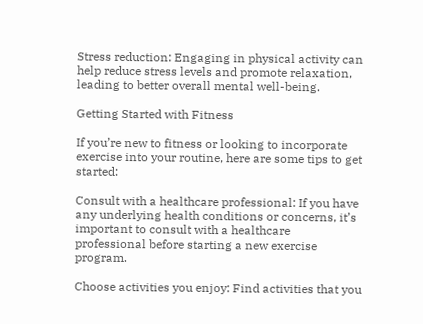Stress reduction: Engaging in physical activity can help reduce stress levels and promote relaxation, leading to better overall mental well-being.

Getting Started with Fitness

If you’re new to fitness or looking to incorporate exercise into your routine, here are some tips to get started:

Consult with a healthcare professional: If you have any underlying health conditions or concerns, it’s important to consult with a healthcare professional before starting a new exercise program.

Choose activities you enjoy: Find activities that you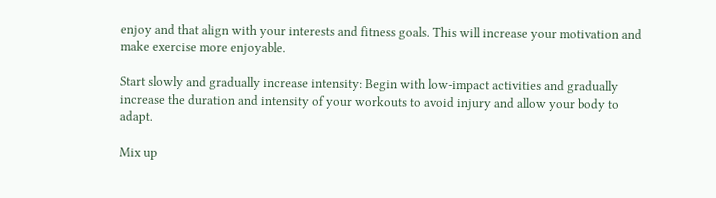enjoy and that align with your interests and fitness goals. This will increase your motivation and make exercise more enjoyable.

Start slowly and gradually increase intensity: Begin with low-impact activities and gradually increase the duration and intensity of your workouts to avoid injury and allow your body to adapt.

Mix up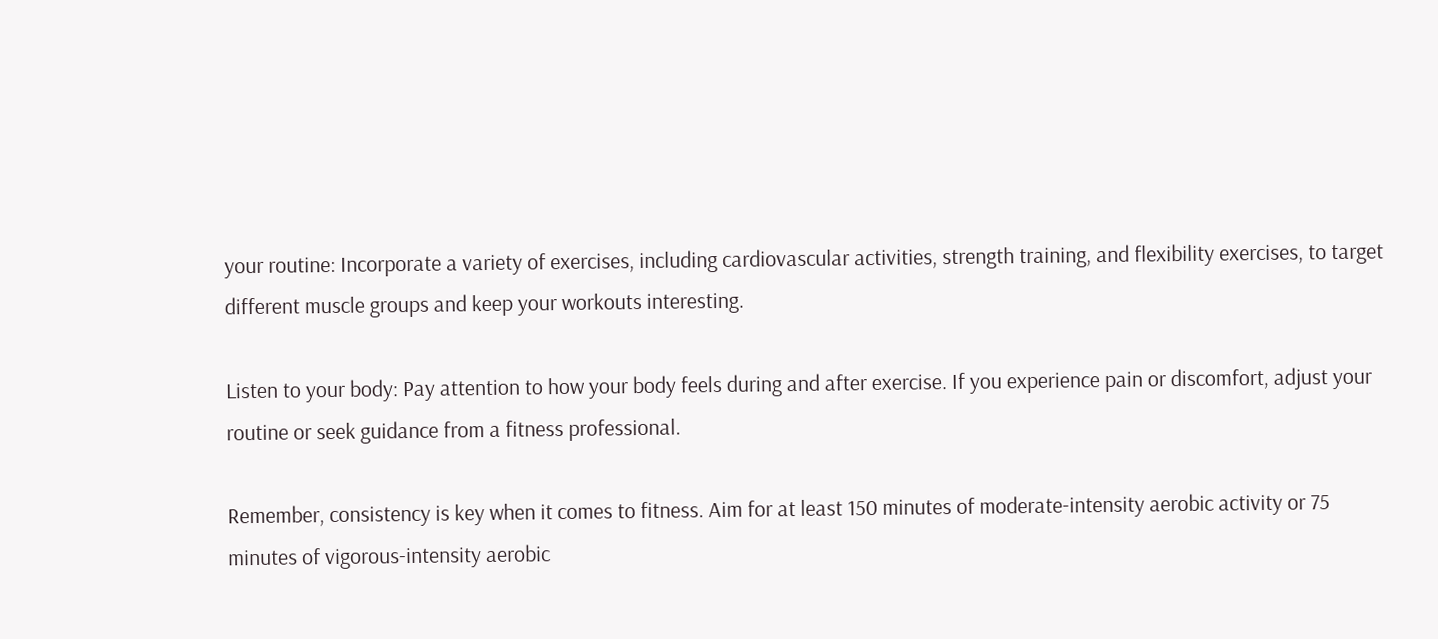your routine: Incorporate a variety of exercises, including cardiovascular activities, strength training, and flexibility exercises, to target different muscle groups and keep your workouts interesting.

Listen to your body: Pay attention to how your body feels during and after exercise. If you experience pain or discomfort, adjust your routine or seek guidance from a fitness professional.

Remember, consistency is key when it comes to fitness. Aim for at least 150 minutes of moderate-intensity aerobic activity or 75 minutes of vigorous-intensity aerobic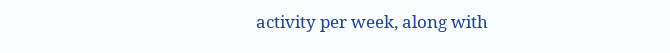activity per week, along with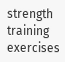strength training exercises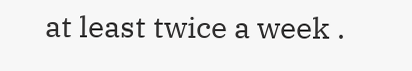at least twice a week .